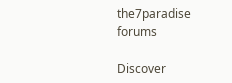the7paradise forums

Discover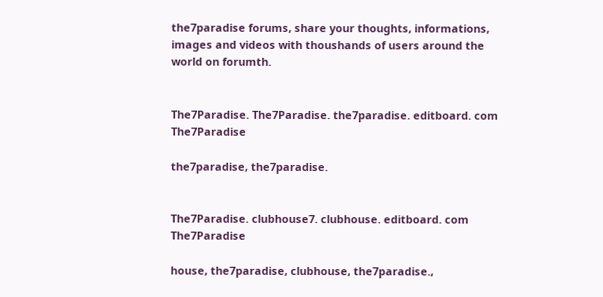the7paradise forums, share your thoughts, informations, images and videos with thoushands of users around the world on forumth.


The7Paradise. The7Paradise. the7paradise. editboard. com The7Paradise

the7paradise, the7paradise.


The7Paradise. clubhouse7. clubhouse. editboard. com The7Paradise

house, the7paradise, clubhouse, the7paradise.,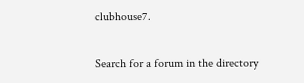clubhouse7.

Search for a forum in the directory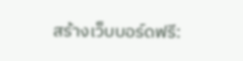สร้างเว็บบอร์ดฟรี: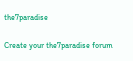the7paradise

Create your the7paradise forum